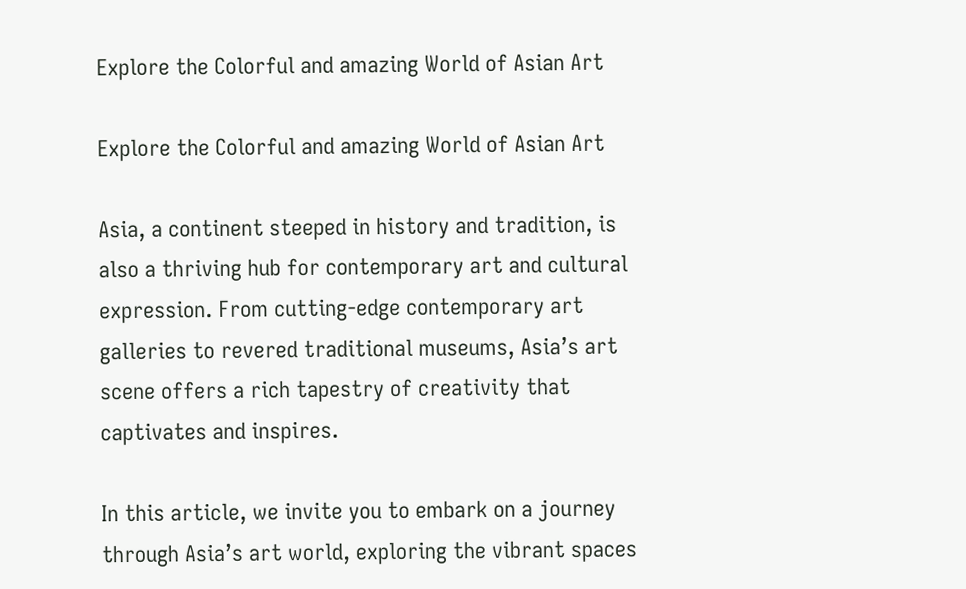Explore the Colorful and amazing World of Asian Art

Explore the Colorful and amazing World of Asian Art

Asia, a continent steeped in history and tradition, is also a thriving hub for contemporary art and cultural expression. From cutting-edge contemporary art galleries to revered traditional museums, Asia’s art scene offers a rich tapestry of creativity that captivates and inspires.

In this article, we invite you to embark on a journey through Asia’s art world, exploring the vibrant spaces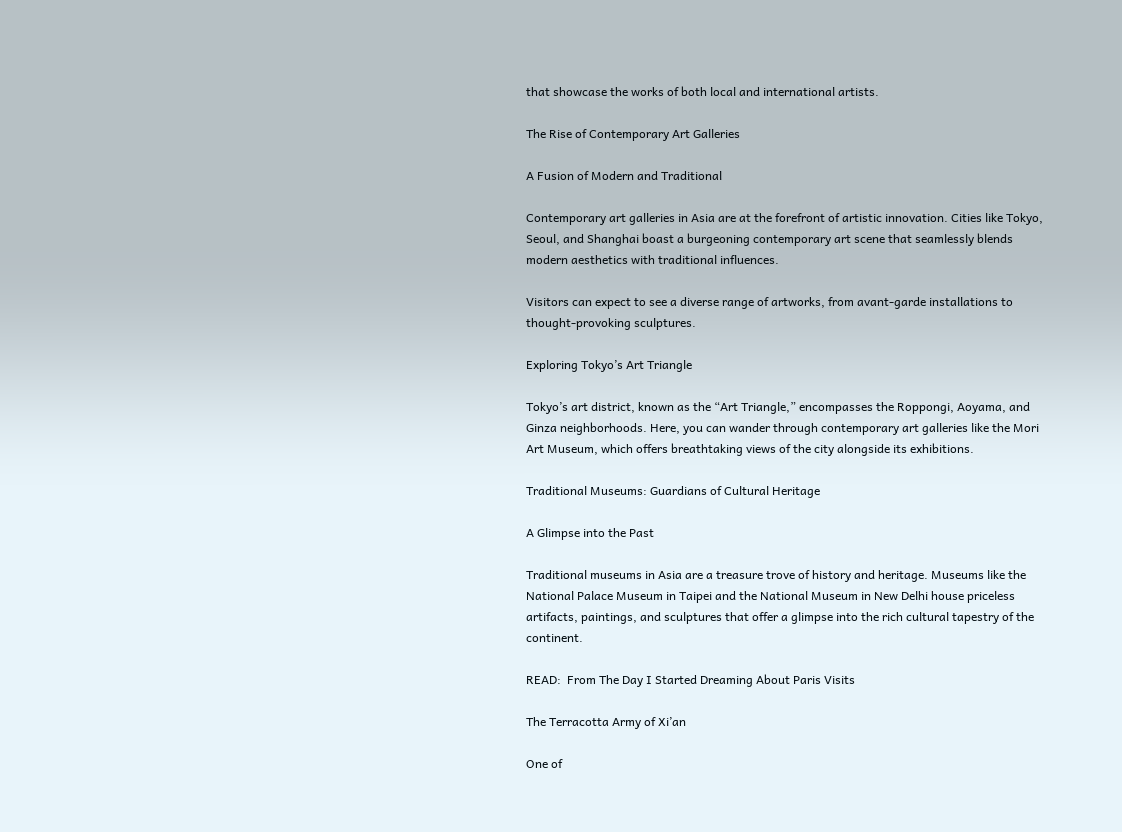that showcase the works of both local and international artists.

The Rise of Contemporary Art Galleries

A Fusion of Modern and Traditional

Contemporary art galleries in Asia are at the forefront of artistic innovation. Cities like Tokyo, Seoul, and Shanghai boast a burgeoning contemporary art scene that seamlessly blends modern aesthetics with traditional influences.

Visitors can expect to see a diverse range of artworks, from avant-garde installations to thought-provoking sculptures.

Exploring Tokyo’s Art Triangle

Tokyo’s art district, known as the “Art Triangle,” encompasses the Roppongi, Aoyama, and Ginza neighborhoods. Here, you can wander through contemporary art galleries like the Mori Art Museum, which offers breathtaking views of the city alongside its exhibitions.

Traditional Museums: Guardians of Cultural Heritage

A Glimpse into the Past

Traditional museums in Asia are a treasure trove of history and heritage. Museums like the National Palace Museum in Taipei and the National Museum in New Delhi house priceless artifacts, paintings, and sculptures that offer a glimpse into the rich cultural tapestry of the continent.

READ:  From The Day I Started Dreaming About Paris Visits

The Terracotta Army of Xi’an

One of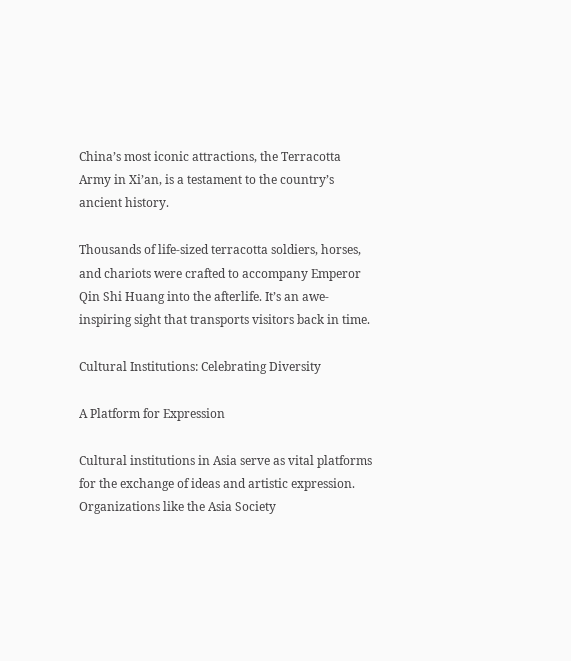China’s most iconic attractions, the Terracotta Army in Xi’an, is a testament to the country’s ancient history.

Thousands of life-sized terracotta soldiers, horses, and chariots were crafted to accompany Emperor Qin Shi Huang into the afterlife. It’s an awe-inspiring sight that transports visitors back in time.

Cultural Institutions: Celebrating Diversity

A Platform for Expression

Cultural institutions in Asia serve as vital platforms for the exchange of ideas and artistic expression. Organizations like the Asia Society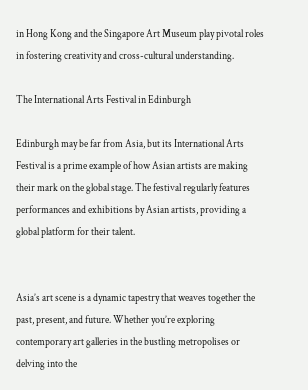in Hong Kong and the Singapore Art Museum play pivotal roles in fostering creativity and cross-cultural understanding.

The International Arts Festival in Edinburgh

Edinburgh may be far from Asia, but its International Arts Festival is a prime example of how Asian artists are making their mark on the global stage. The festival regularly features performances and exhibitions by Asian artists, providing a global platform for their talent.


Asia’s art scene is a dynamic tapestry that weaves together the past, present, and future. Whether you’re exploring contemporary art galleries in the bustling metropolises or delving into the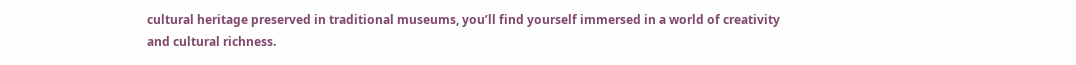cultural heritage preserved in traditional museums, you’ll find yourself immersed in a world of creativity and cultural richness.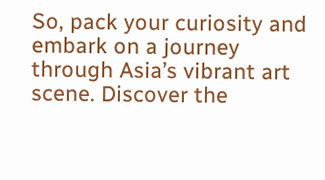So, pack your curiosity and embark on a journey through Asia’s vibrant art scene. Discover the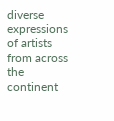diverse expressions of artists from across the continent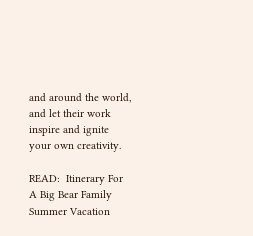and around the world, and let their work inspire and ignite your own creativity.

READ:  Itinerary For A Big Bear Family Summer Vacation